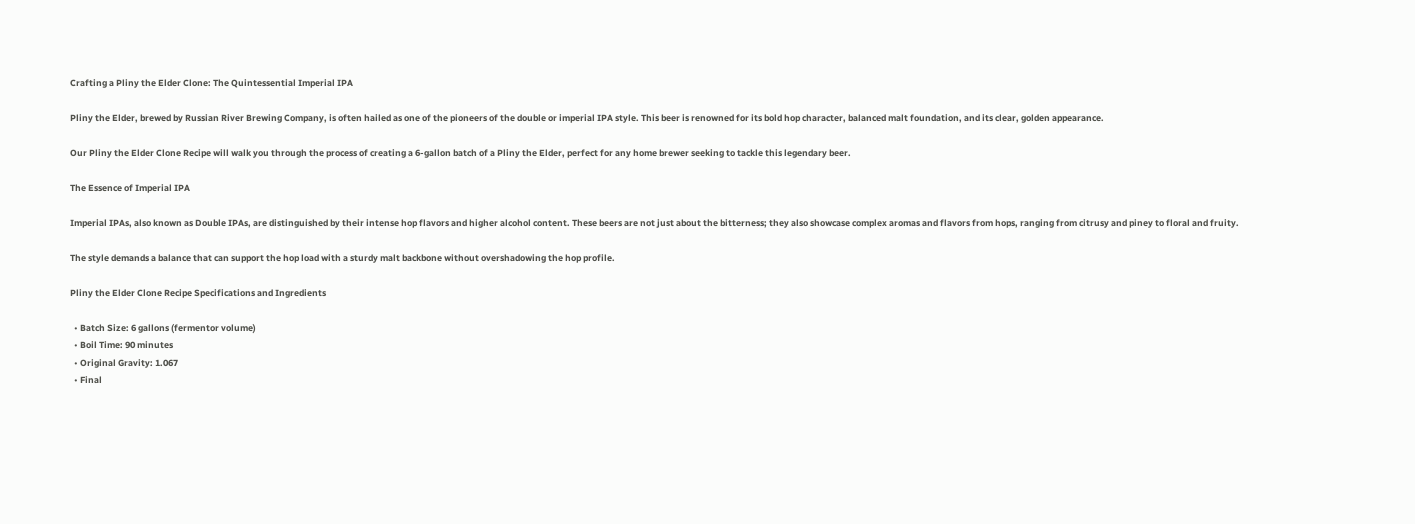Crafting a Pliny the Elder Clone: The Quintessential Imperial IPA

Pliny the Elder, brewed by Russian River Brewing Company, is often hailed as one of the pioneers of the double or imperial IPA style. This beer is renowned for its bold hop character, balanced malt foundation, and its clear, golden appearance.

Our Pliny the Elder Clone Recipe will walk you through the process of creating a 6-gallon batch of a Pliny the Elder, perfect for any home brewer seeking to tackle this legendary beer.

The Essence of Imperial IPA

Imperial IPAs, also known as Double IPAs, are distinguished by their intense hop flavors and higher alcohol content. These beers are not just about the bitterness; they also showcase complex aromas and flavors from hops, ranging from citrusy and piney to floral and fruity.

The style demands a balance that can support the hop load with a sturdy malt backbone without overshadowing the hop profile.

Pliny the Elder Clone Recipe Specifications and Ingredients

  • Batch Size: 6 gallons (fermentor volume)
  • Boil Time: 90 minutes
  • Original Gravity: 1.067
  • Final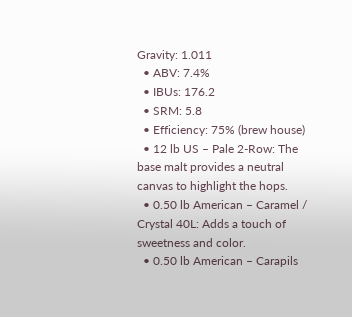Gravity: 1.011
  • ABV: 7.4%
  • IBUs: 176.2
  • SRM: 5.8
  • Efficiency: 75% (brew house)
  • 12 lb US – Pale 2-Row: The base malt provides a neutral canvas to highlight the hops.
  • 0.50 lb American – Caramel / Crystal 40L: Adds a touch of sweetness and color.
  • 0.50 lb American – Carapils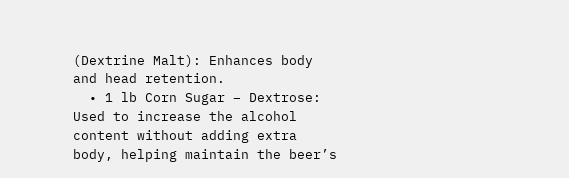(Dextrine Malt): Enhances body and head retention.
  • 1 lb Corn Sugar – Dextrose: Used to increase the alcohol content without adding extra body, helping maintain the beer’s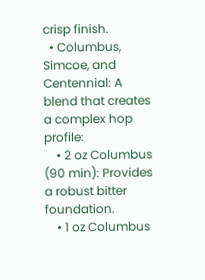crisp finish.
  • Columbus, Simcoe, and Centennial: A blend that creates a complex hop profile:
    • 2 oz Columbus (90 min): Provides a robust bitter foundation.
    • 1 oz Columbus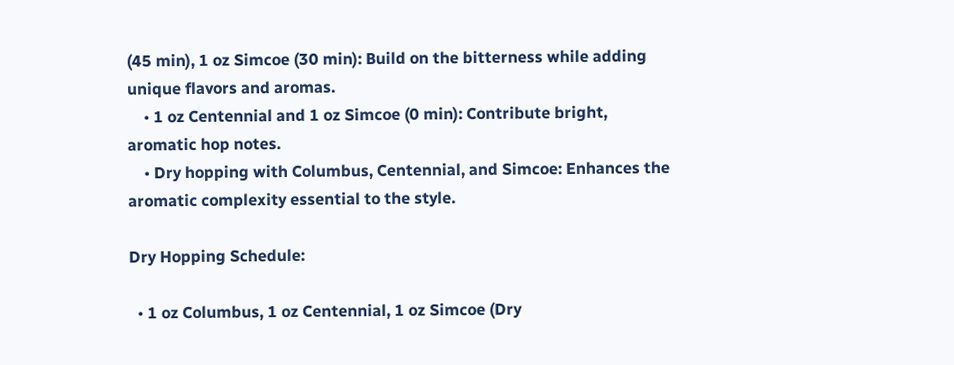(45 min), 1 oz Simcoe (30 min): Build on the bitterness while adding unique flavors and aromas.
    • 1 oz Centennial and 1 oz Simcoe (0 min): Contribute bright, aromatic hop notes.
    • Dry hopping with Columbus, Centennial, and Simcoe: Enhances the aromatic complexity essential to the style.

Dry Hopping Schedule:

  • 1 oz Columbus, 1 oz Centennial, 1 oz Simcoe (Dry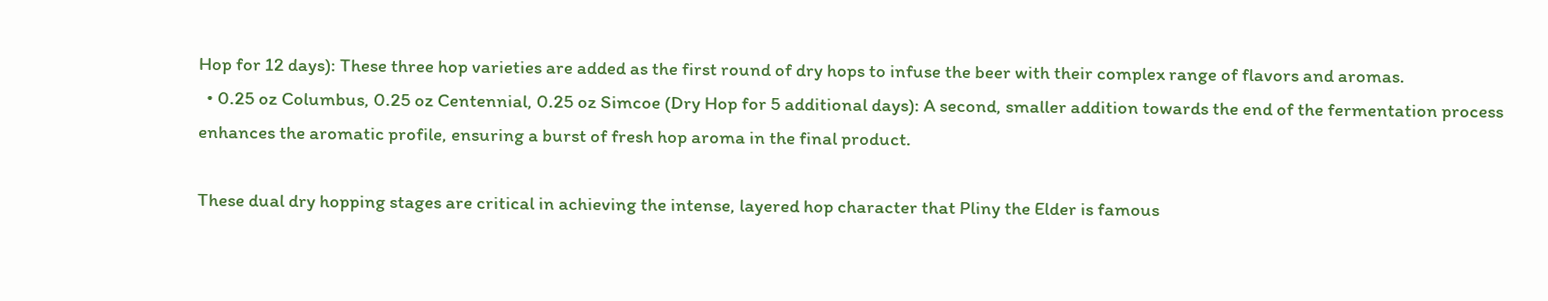Hop for 12 days): These three hop varieties are added as the first round of dry hops to infuse the beer with their complex range of flavors and aromas.
  • 0.25 oz Columbus, 0.25 oz Centennial, 0.25 oz Simcoe (Dry Hop for 5 additional days): A second, smaller addition towards the end of the fermentation process enhances the aromatic profile, ensuring a burst of fresh hop aroma in the final product.

These dual dry hopping stages are critical in achieving the intense, layered hop character that Pliny the Elder is famous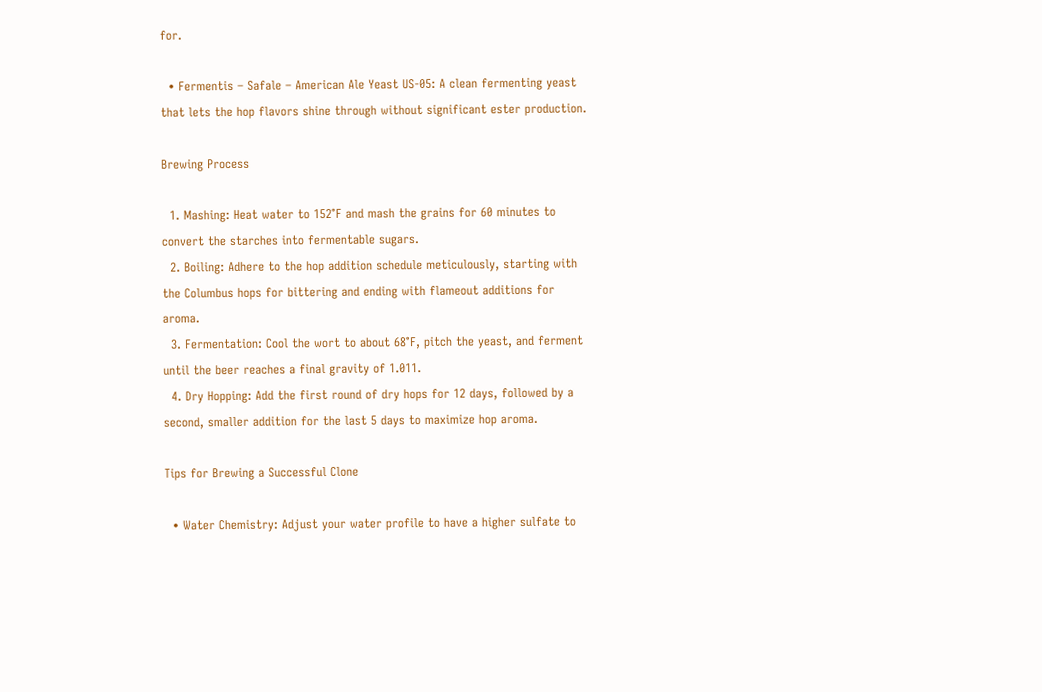for.

  • Fermentis – Safale – American Ale Yeast US-05: A clean fermenting yeast that lets the hop flavors shine through without significant ester production.

Brewing Process

  1. Mashing: Heat water to 152°F and mash the grains for 60 minutes to convert the starches into fermentable sugars.
  2. Boiling: Adhere to the hop addition schedule meticulously, starting with the Columbus hops for bittering and ending with flameout additions for aroma.
  3. Fermentation: Cool the wort to about 68°F, pitch the yeast, and ferment until the beer reaches a final gravity of 1.011.
  4. Dry Hopping: Add the first round of dry hops for 12 days, followed by a second, smaller addition for the last 5 days to maximize hop aroma.

Tips for Brewing a Successful Clone

  • Water Chemistry: Adjust your water profile to have a higher sulfate to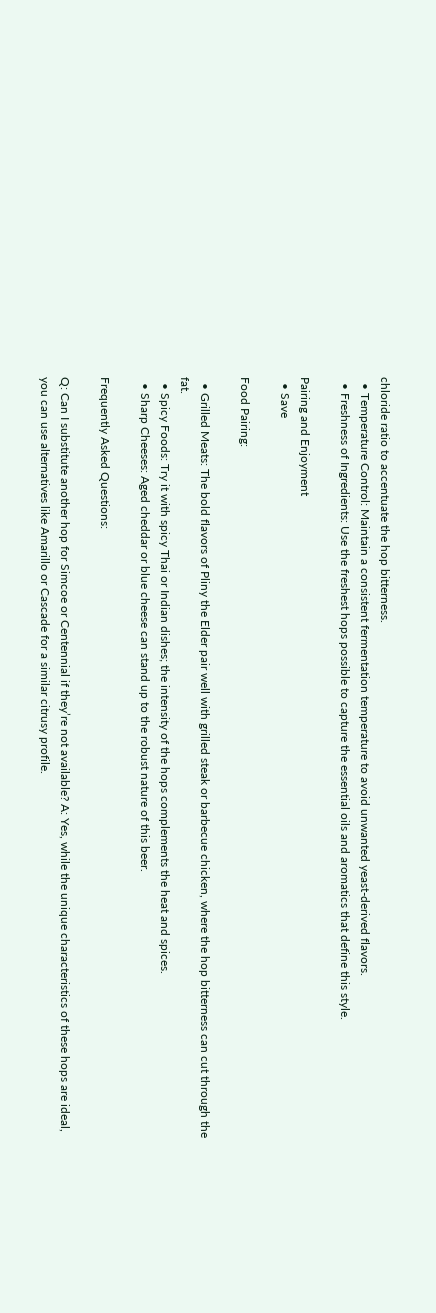chloride ratio to accentuate the hop bitterness.
  • Temperature Control: Maintain a consistent fermentation temperature to avoid unwanted yeast-derived flavors.
  • Freshness of Ingredients: Use the freshest hops possible to capture the essential oils and aromatics that define this style.

Pairing and Enjoyment
  • Save

Food Pairing:

  • Grilled Meats: The bold flavors of Pliny the Elder pair well with grilled steak or barbecue chicken, where the hop bitterness can cut through the fat.
  • Spicy Foods: Try it with spicy Thai or Indian dishes; the intensity of the hops complements the heat and spices.
  • Sharp Cheeses: Aged cheddar or blue cheese can stand up to the robust nature of this beer.

Frequently Asked Questions:

Q: Can I substitute another hop for Simcoe or Centennial if they’re not available? A: Yes, while the unique characteristics of these hops are ideal, you can use alternatives like Amarillo or Cascade for a similar citrusy profile.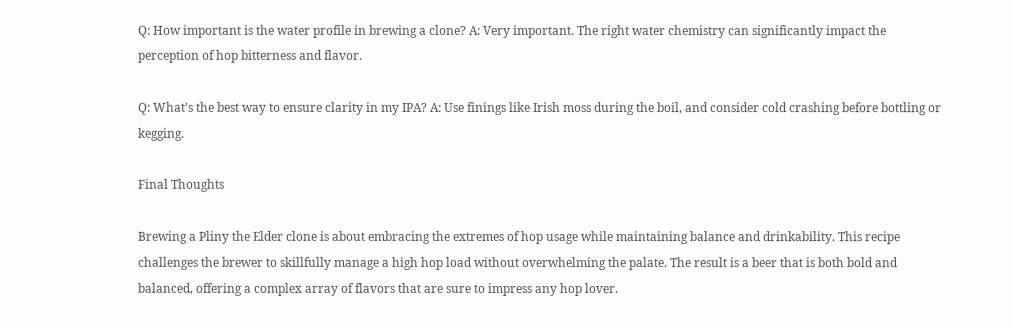Q: How important is the water profile in brewing a clone? A: Very important. The right water chemistry can significantly impact the perception of hop bitterness and flavor.

Q: What’s the best way to ensure clarity in my IPA? A: Use finings like Irish moss during the boil, and consider cold crashing before bottling or kegging.

Final Thoughts

Brewing a Pliny the Elder clone is about embracing the extremes of hop usage while maintaining balance and drinkability. This recipe challenges the brewer to skillfully manage a high hop load without overwhelming the palate. The result is a beer that is both bold and balanced, offering a complex array of flavors that are sure to impress any hop lover.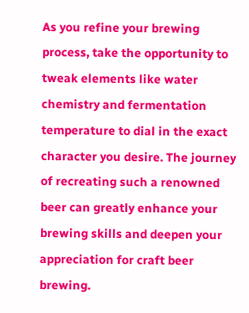As you refine your brewing process, take the opportunity to tweak elements like water chemistry and fermentation temperature to dial in the exact character you desire. The journey of recreating such a renowned beer can greatly enhance your brewing skills and deepen your appreciation for craft beer brewing.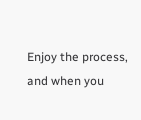Enjoy the process, and when you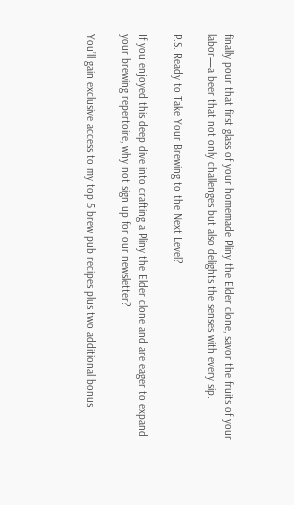finally pour that first glass of your homemade Pliny the Elder clone, savor the fruits of your labor—a beer that not only challenges but also delights the senses with every sip.

P.S. Ready to Take Your Brewing to the Next Level?

If you enjoyed this deep dive into crafting a Pliny the Elder clone and are eager to expand your brewing repertoire, why not sign up for our newsletter?

You’ll gain exclusive access to my top 5 brew pub recipes plus two additional bonus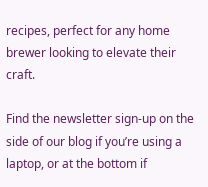recipes, perfect for any home brewer looking to elevate their craft.

Find the newsletter sign-up on the side of our blog if you’re using a laptop, or at the bottom if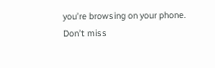you’re browsing on your phone. Don’t miss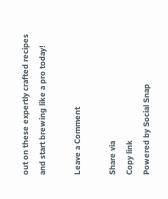out on these expertly crafted recipes and start brewing like a pro today!

Leave a Comment

Share via
Copy link
Powered by Social Snap